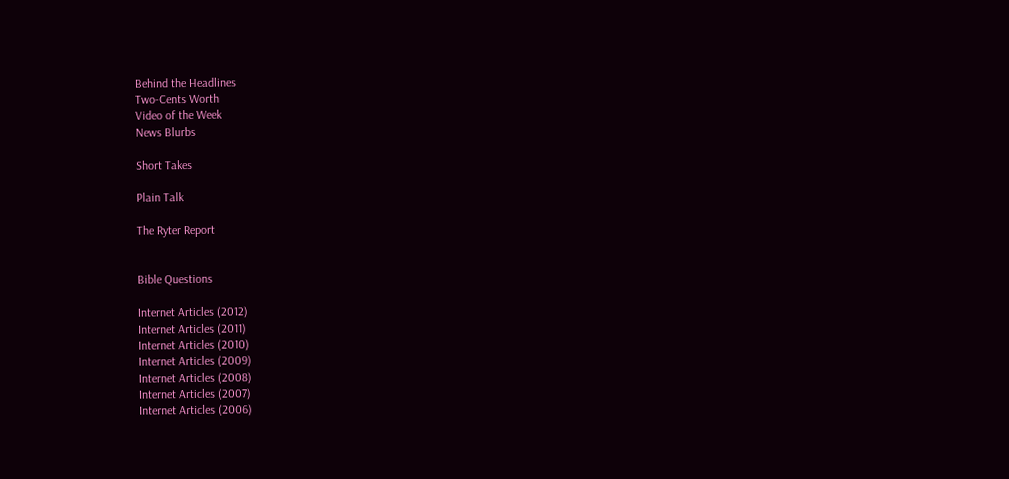Behind the Headlines
Two-Cents Worth
Video of the Week
News Blurbs

Short Takes

Plain Talk

The Ryter Report


Bible Questions

Internet Articles (2012)
Internet Articles (2011)
Internet Articles (2010)
Internet Articles (2009)
Internet Articles (2008)
Internet Articles (2007)
Internet Articles (2006)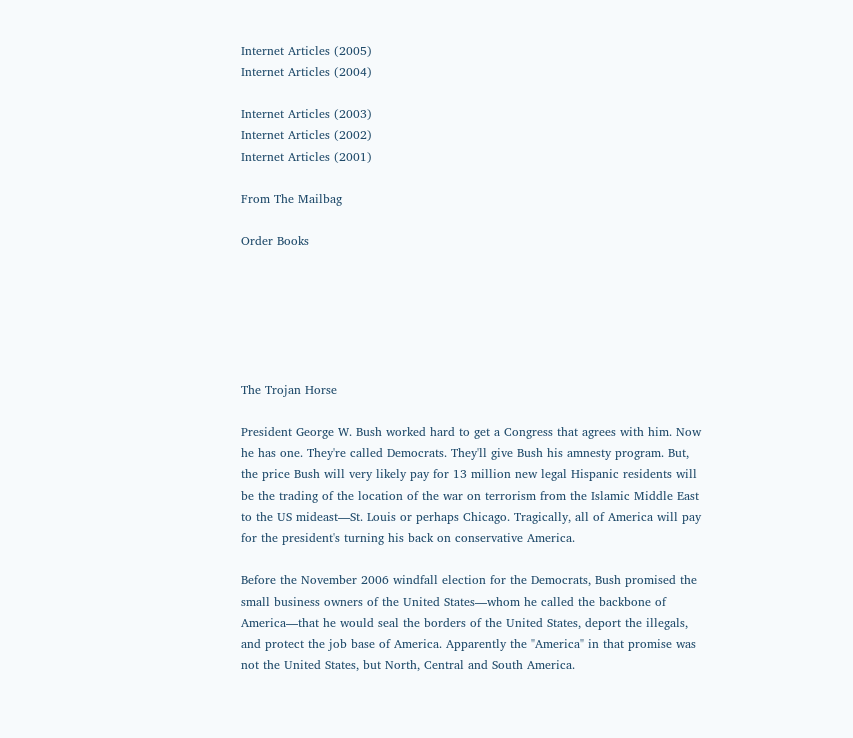Internet Articles (2005)
Internet Articles (2004)

Internet Articles (2003)
Internet Articles (2002)
Internet Articles (2001)

From The Mailbag

Order Books






The Trojan Horse

President George W. Bush worked hard to get a Congress that agrees with him. Now he has one. They're called Democrats. They'll give Bush his amnesty program. But, the price Bush will very likely pay for 13 million new legal Hispanic residents will be the trading of the location of the war on terrorism from the Islamic Middle East to the US mideast—St. Louis or perhaps Chicago. Tragically, all of America will pay for the president's turning his back on conservative America.

Before the November 2006 windfall election for the Democrats, Bush promised the small business owners of the United States—whom he called the backbone of America—that he would seal the borders of the United States, deport the illegals, and protect the job base of America. Apparently the "America" in that promise was not the United States, but North, Central and South America.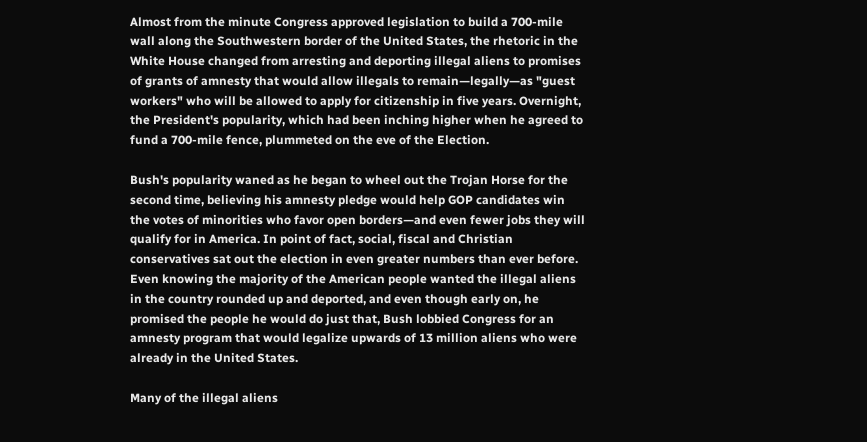Almost from the minute Congress approved legislation to build a 700-mile wall along the Southwestern border of the United States, the rhetoric in the White House changed from arresting and deporting illegal aliens to promises of grants of amnesty that would allow illegals to remain—legally—as "guest workers" who will be allowed to apply for citizenship in five years. Overnight, the President's popularity, which had been inching higher when he agreed to fund a 700-mile fence, plummeted on the eve of the Election.

Bush's popularity waned as he began to wheel out the Trojan Horse for the second time, believing his amnesty pledge would help GOP candidates win the votes of minorities who favor open borders—and even fewer jobs they will qualify for in America. In point of fact, social, fiscal and Christian conservatives sat out the election in even greater numbers than ever before. Even knowing the majority of the American people wanted the illegal aliens in the country rounded up and deported, and even though early on, he promised the people he would do just that, Bush lobbied Congress for an amnesty program that would legalize upwards of 13 million aliens who were already in the United States.

Many of the illegal aliens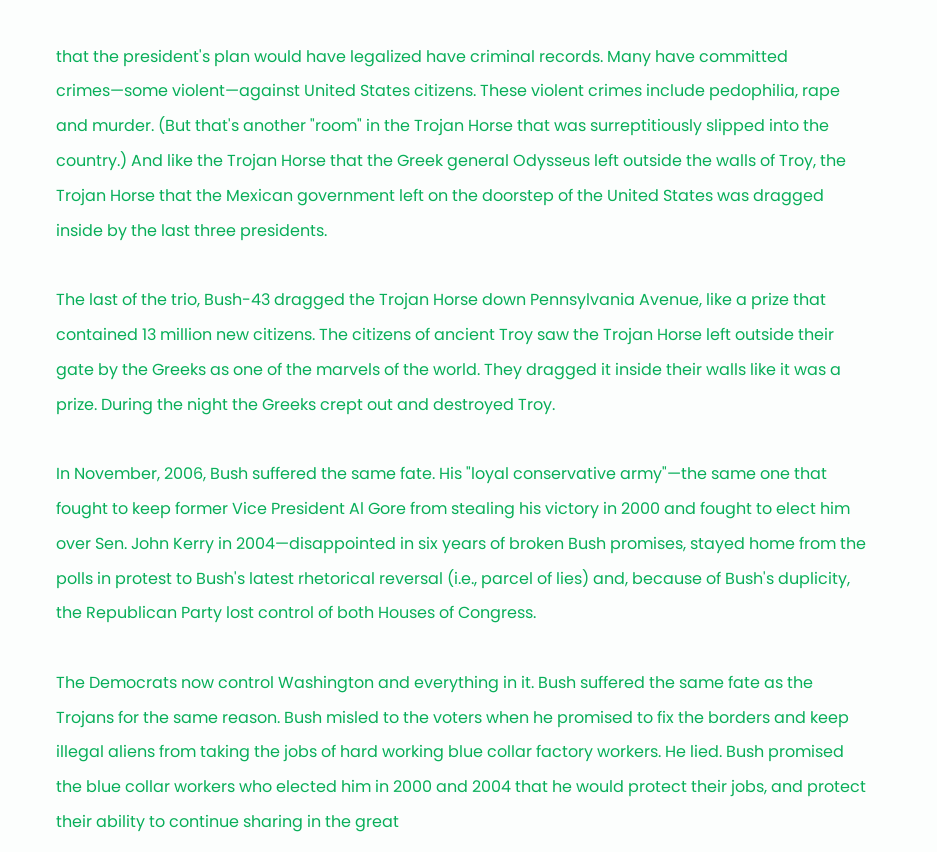that the president's plan would have legalized have criminal records. Many have committed crimes—some violent—against United States citizens. These violent crimes include pedophilia, rape and murder. (But that's another "room" in the Trojan Horse that was surreptitiously slipped into the country.) And like the Trojan Horse that the Greek general Odysseus left outside the walls of Troy, the Trojan Horse that the Mexican government left on the doorstep of the United States was dragged inside by the last three presidents.

The last of the trio, Bush-43 dragged the Trojan Horse down Pennsylvania Avenue, like a prize that contained 13 million new citizens. The citizens of ancient Troy saw the Trojan Horse left outside their gate by the Greeks as one of the marvels of the world. They dragged it inside their walls like it was a prize. During the night the Greeks crept out and destroyed Troy.

In November, 2006, Bush suffered the same fate. His "loyal conservative army"—the same one that fought to keep former Vice President Al Gore from stealing his victory in 2000 and fought to elect him over Sen. John Kerry in 2004—disappointed in six years of broken Bush promises, stayed home from the polls in protest to Bush's latest rhetorical reversal (i.e., parcel of lies) and, because of Bush's duplicity, the Republican Party lost control of both Houses of Congress.

The Democrats now control Washington and everything in it. Bush suffered the same fate as the Trojans for the same reason. Bush misled to the voters when he promised to fix the borders and keep illegal aliens from taking the jobs of hard working blue collar factory workers. He lied. Bush promised the blue collar workers who elected him in 2000 and 2004 that he would protect their jobs, and protect their ability to continue sharing in the great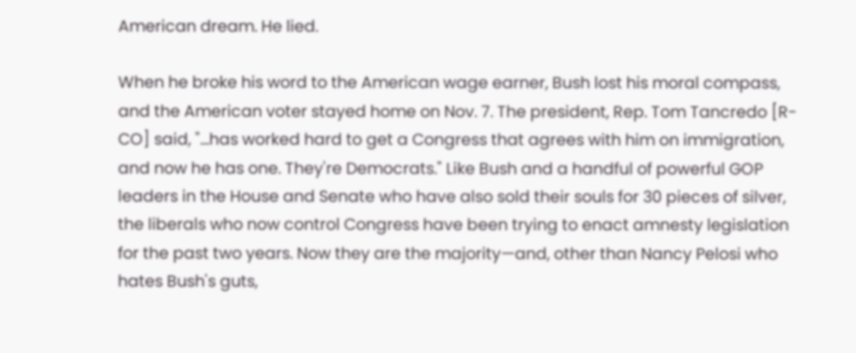American dream. He lied.

When he broke his word to the American wage earner, Bush lost his moral compass, and the American voter stayed home on Nov. 7. The president, Rep. Tom Tancredo [R-CO] said, "...has worked hard to get a Congress that agrees with him on immigration, and now he has one. They're Democrats." Like Bush and a handful of powerful GOP leaders in the House and Senate who have also sold their souls for 30 pieces of silver, the liberals who now control Congress have been trying to enact amnesty legislation for the past two years. Now they are the majority—and, other than Nancy Pelosi who hates Bush's guts,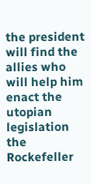the president will find the allies who will help him enact the utopian legislation the Rockefeller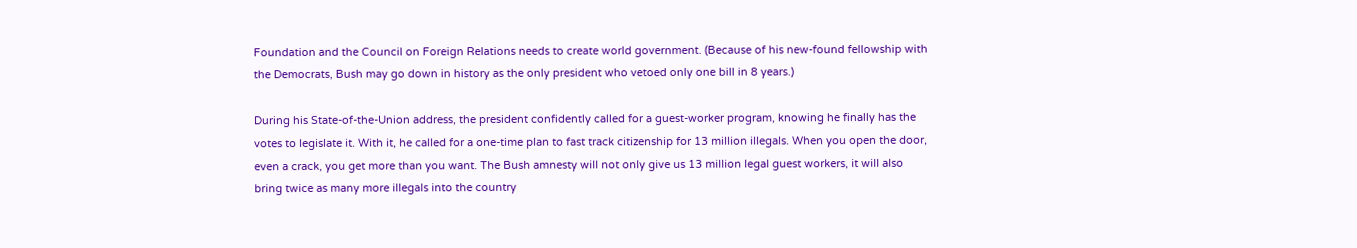Foundation and the Council on Foreign Relations needs to create world government. (Because of his new-found fellowship with the Democrats, Bush may go down in history as the only president who vetoed only one bill in 8 years.)

During his State-of-the-Union address, the president confidently called for a guest-worker program, knowing he finally has the votes to legislate it. With it, he called for a one-time plan to fast track citizenship for 13 million illegals. When you open the door, even a crack, you get more than you want. The Bush amnesty will not only give us 13 million legal guest workers, it will also bring twice as many more illegals into the country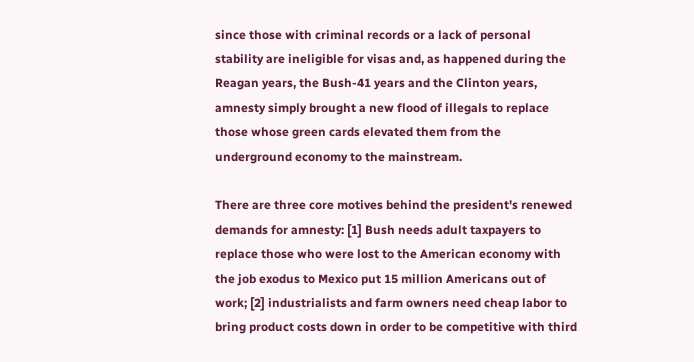since those with criminal records or a lack of personal stability are ineligible for visas and, as happened during the Reagan years, the Bush-41 years and the Clinton years, amnesty simply brought a new flood of illegals to replace those whose green cards elevated them from the underground economy to the mainstream.

There are three core motives behind the president's renewed demands for amnesty: [1] Bush needs adult taxpayers to replace those who were lost to the American economy with the job exodus to Mexico put 15 million Americans out of work; [2] industrialists and farm owners need cheap labor to bring product costs down in order to be competitive with third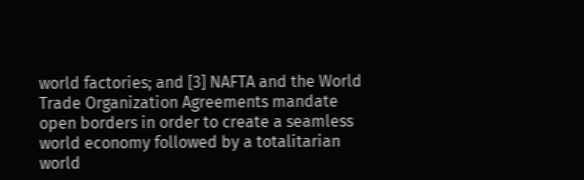world factories; and [3] NAFTA and the World Trade Organization Agreements mandate open borders in order to create a seamless world economy followed by a totalitarian world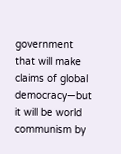government that will make claims of global democracy—but it will be world communism by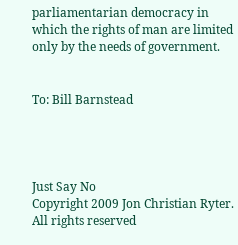parliamentarian democracy in which the rights of man are limited only by the needs of government.


To: Bill Barnstead




Just Say No
Copyright 2009 Jon Christian Ryter.
All rights reserved